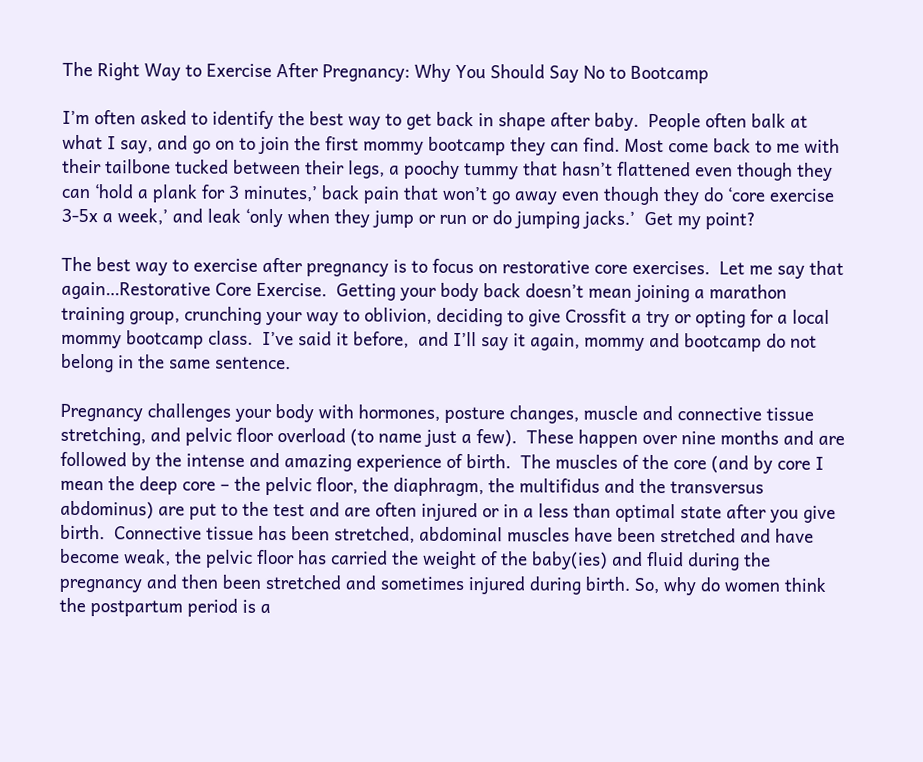The Right Way to Exercise After Pregnancy: Why You Should Say No to Bootcamp

I’m often asked to identify the best way to get back in shape after baby.  People often balk at what I say, and go on to join the first mommy bootcamp they can find. Most come back to me with their tailbone tucked between their legs, a poochy tummy that hasn’t flattened even though they can ‘hold a plank for 3 minutes,’ back pain that won’t go away even though they do ‘core exercise 3-5x a week,’ and leak ‘only when they jump or run or do jumping jacks.’  Get my point?

The best way to exercise after pregnancy is to focus on restorative core exercises.  Let me say that again…Restorative Core Exercise.  Getting your body back doesn’t mean joining a marathon training group, crunching your way to oblivion, deciding to give Crossfit a try or opting for a local mommy bootcamp class.  I’ve said it before,  and I’ll say it again, mommy and bootcamp do not belong in the same sentence.

Pregnancy challenges your body with hormones, posture changes, muscle and connective tissue stretching, and pelvic floor overload (to name just a few).  These happen over nine months and are followed by the intense and amazing experience of birth.  The muscles of the core (and by core I mean the deep core – the pelvic floor, the diaphragm, the multifidus and the transversus abdominus) are put to the test and are often injured or in a less than optimal state after you give birth.  Connective tissue has been stretched, abdominal muscles have been stretched and have become weak, the pelvic floor has carried the weight of the baby(ies) and fluid during the pregnancy and then been stretched and sometimes injured during birth. So, why do women think the postpartum period is a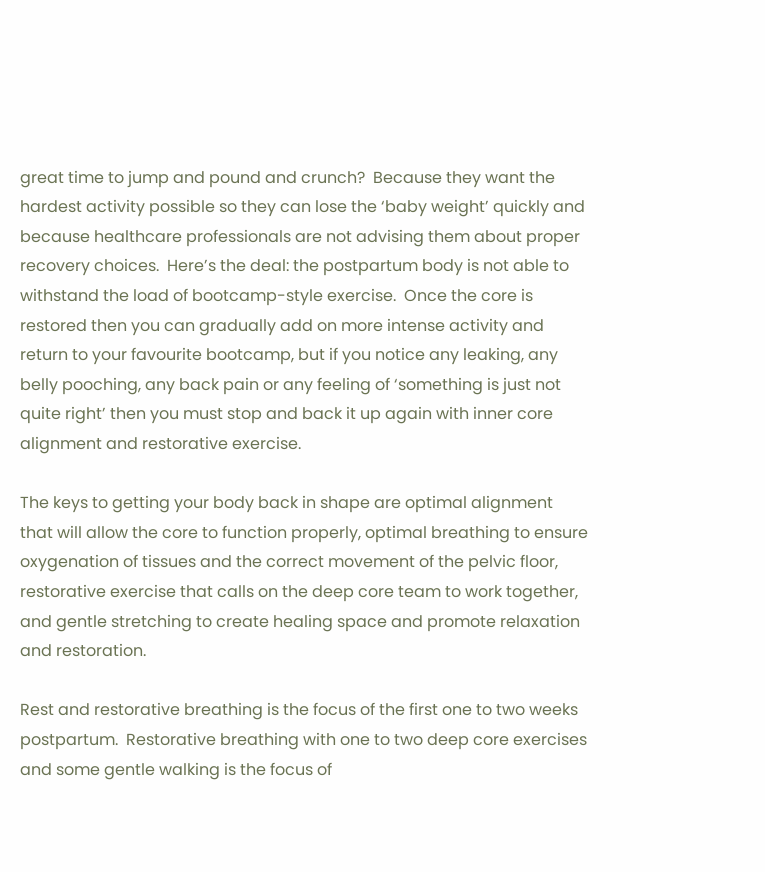great time to jump and pound and crunch?  Because they want the hardest activity possible so they can lose the ‘baby weight’ quickly and because healthcare professionals are not advising them about proper recovery choices.  Here’s the deal: the postpartum body is not able to withstand the load of bootcamp-style exercise.  Once the core is restored then you can gradually add on more intense activity and return to your favourite bootcamp, but if you notice any leaking, any belly pooching, any back pain or any feeling of ‘something is just not quite right’ then you must stop and back it up again with inner core alignment and restorative exercise.

The keys to getting your body back in shape are optimal alignment that will allow the core to function properly, optimal breathing to ensure oxygenation of tissues and the correct movement of the pelvic floor, restorative exercise that calls on the deep core team to work together, and gentle stretching to create healing space and promote relaxation and restoration.

Rest and restorative breathing is the focus of the first one to two weeks postpartum.  Restorative breathing with one to two deep core exercises and some gentle walking is the focus of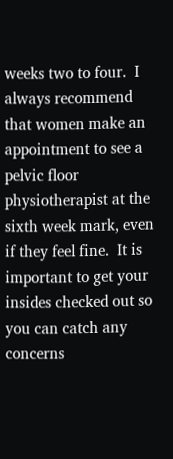weeks two to four.  I always recommend that women make an appointment to see a pelvic floor physiotherapist at the sixth week mark, even if they feel fine.  It is important to get your insides checked out so you can catch any concerns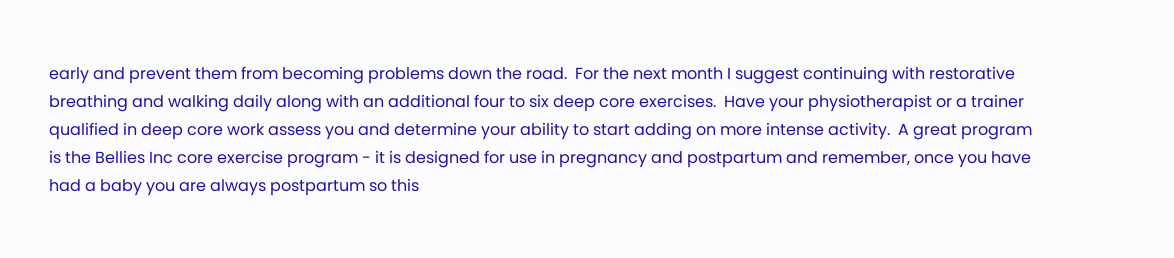early and prevent them from becoming problems down the road.  For the next month I suggest continuing with restorative breathing and walking daily along with an additional four to six deep core exercises.  Have your physiotherapist or a trainer qualified in deep core work assess you and determine your ability to start adding on more intense activity.  A great program is the Bellies Inc core exercise program - it is designed for use in pregnancy and postpartum and remember, once you have had a baby you are always postpartum so this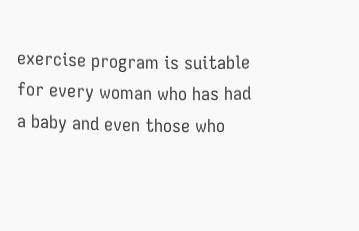exercise program is suitable for every woman who has had a baby and even those who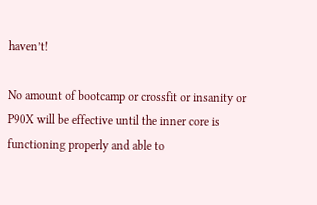haven’t!

No amount of bootcamp or crossfit or insanity or P90X will be effective until the inner core is functioning properly and able to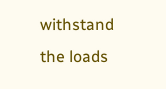withstand the loads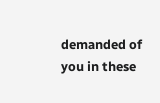demanded of you in these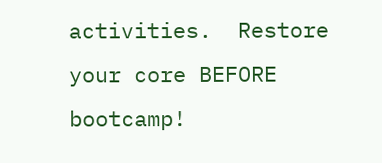activities.  Restore your core BEFORE bootcamp!